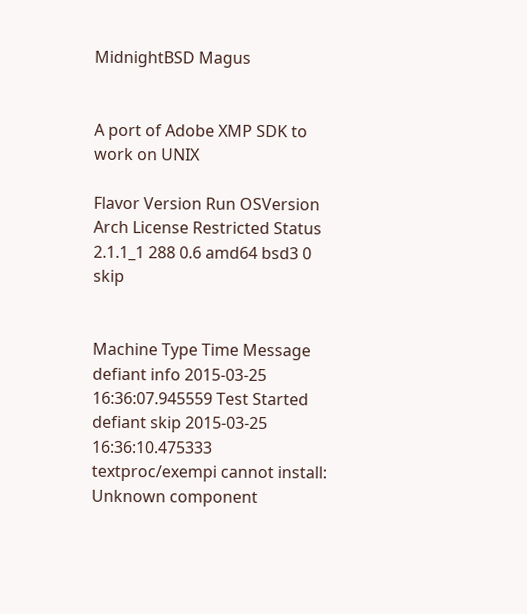MidnightBSD Magus


A port of Adobe XMP SDK to work on UNIX

Flavor Version Run OSVersion Arch License Restricted Status
2.1.1_1 288 0.6 amd64 bsd3 0 skip


Machine Type Time Message
defiant info 2015-03-25 16:36:07.945559 Test Started
defiant skip 2015-03-25 16:36:10.475333 textproc/exempi cannot install: Unknown component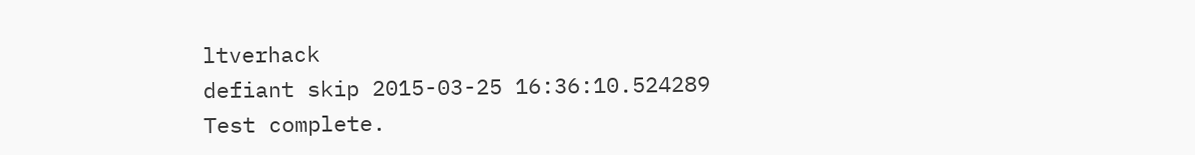ltverhack
defiant skip 2015-03-25 16:36:10.524289 Test complete.